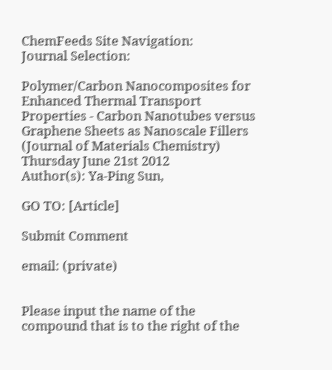ChemFeeds Site Navigation:
Journal Selection:

Polymer/Carbon Nanocomposites for Enhanced Thermal Transport Properties - Carbon Nanotubes versus Graphene Sheets as Nanoscale Fillers
(Journal of Materials Chemistry) Thursday June 21st 2012
Author(s): Ya-Ping Sun,

GO TO: [Article]

Submit Comment

email: (private)


Please input the name of the compound that is to the right of the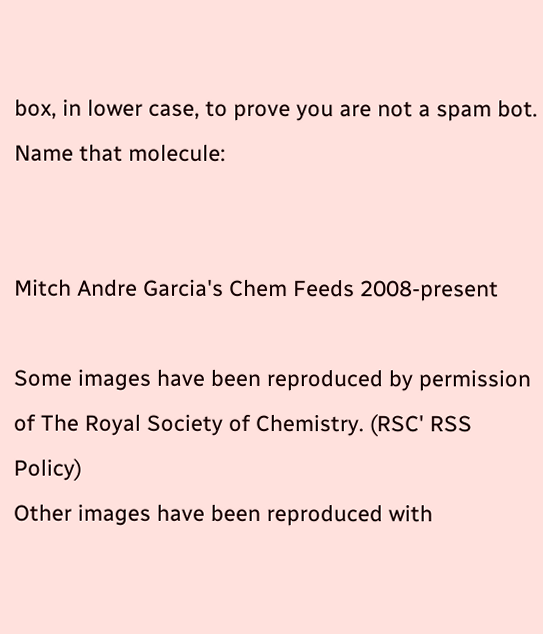box, in lower case, to prove you are not a spam bot.
Name that molecule:


Mitch Andre Garcia's Chem Feeds 2008-present

Some images have been reproduced by permission of The Royal Society of Chemistry. (RSC' RSS Policy)
Other images have been reproduced with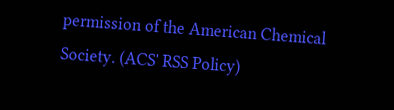permission of the American Chemical Society. (ACS' RSS Policy)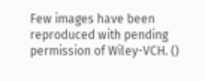Few images have been reproduced with pending permission of Wiley-VCH. ()